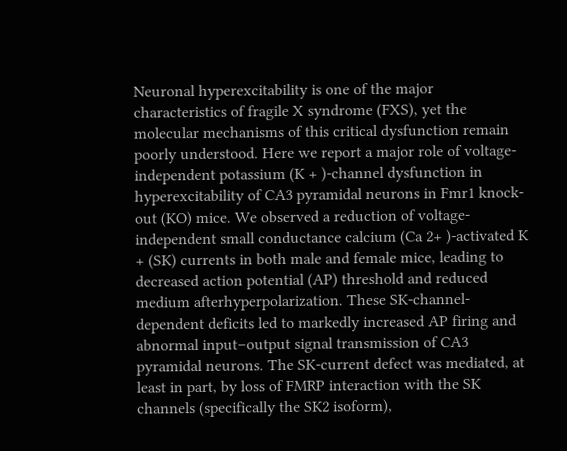Neuronal hyperexcitability is one of the major characteristics of fragile X syndrome (FXS), yet the molecular mechanisms of this critical dysfunction remain poorly understood. Here we report a major role of voltage-independent potassium (K + )-channel dysfunction in hyperexcitability of CA3 pyramidal neurons in Fmr1 knock-out (KO) mice. We observed a reduction of voltage-independent small conductance calcium (Ca 2+ )-activated K + (SK) currents in both male and female mice, leading to decreased action potential (AP) threshold and reduced medium afterhyperpolarization. These SK-channel-dependent deficits led to markedly increased AP firing and abnormal input–output signal transmission of CA3 pyramidal neurons. The SK-current defect was mediated, at least in part, by loss of FMRP interaction with the SK channels (specifically the SK2 isoform),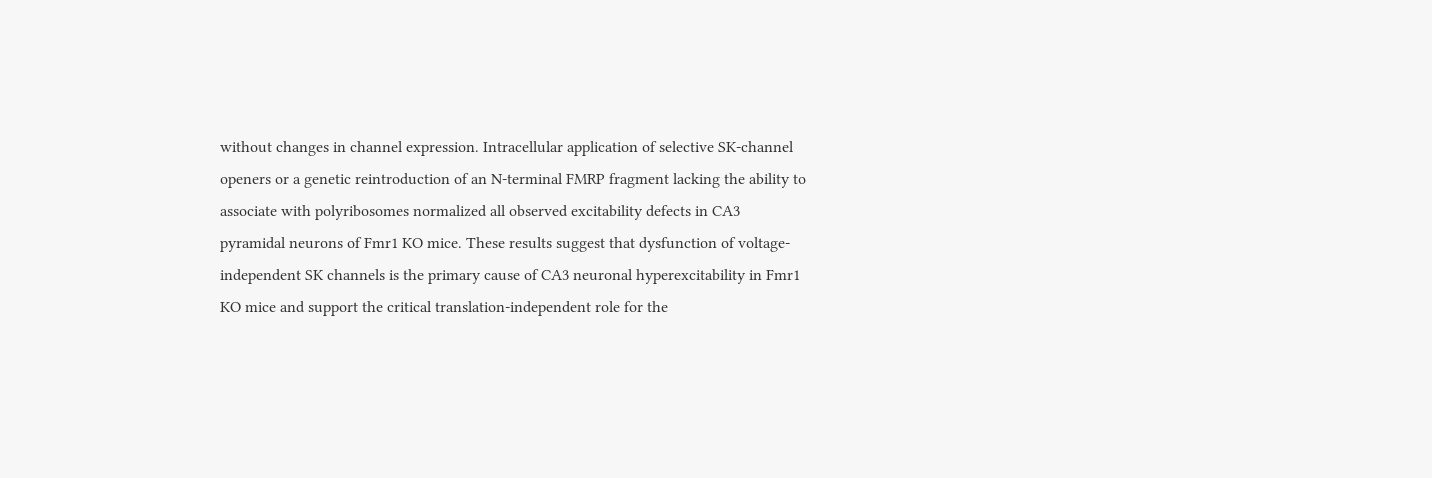without changes in channel expression. Intracellular application of selective SK-channel openers or a genetic reintroduction of an N-terminal FMRP fragment lacking the ability to associate with polyribosomes normalized all observed excitability defects in CA3 pyramidal neurons of Fmr1 KO mice. These results suggest that dysfunction of voltage-independent SK channels is the primary cause of CA3 neuronal hyperexcitability in Fmr1 KO mice and support the critical translation-independent role for the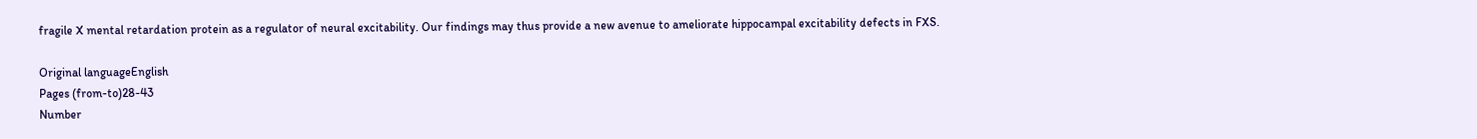fragile X mental retardation protein as a regulator of neural excitability. Our findings may thus provide a new avenue to ameliorate hippocampal excitability defects in FXS.

Original languageEnglish
Pages (from-to)28-43
Number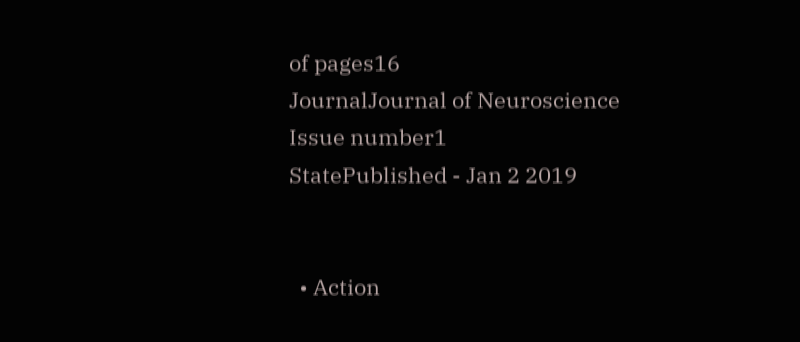of pages16
JournalJournal of Neuroscience
Issue number1
StatePublished - Jan 2 2019


  • Action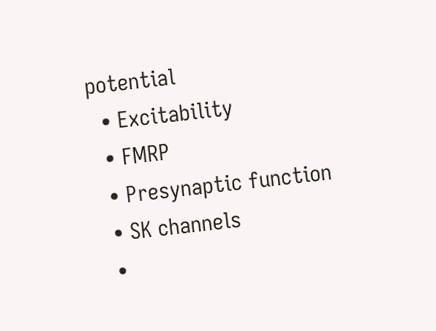potential
  • Excitability
  • FMRP
  • Presynaptic function
  • SK channels
  •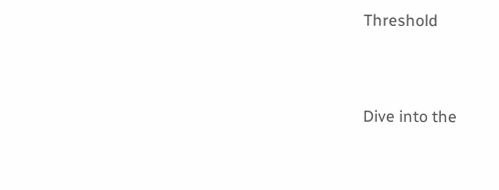Threshold


Dive into the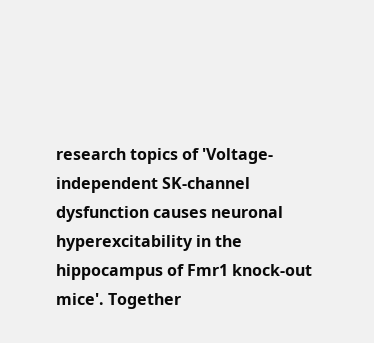research topics of 'Voltage-independent SK-channel dysfunction causes neuronal hyperexcitability in the hippocampus of Fmr1 knock-out mice'. Together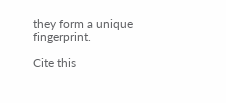they form a unique fingerprint.

Cite this